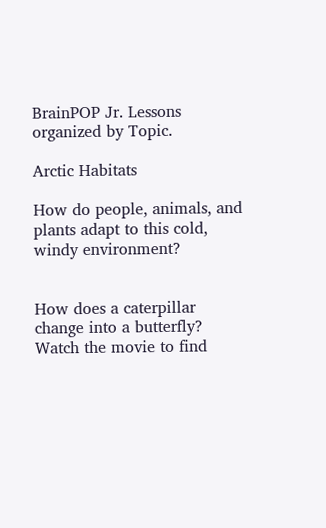BrainPOP Jr. Lessons organized by Topic.

Arctic Habitats

How do people, animals, and plants adapt to this cold, windy environment?


How does a caterpillar change into a butterfly? Watch the movie to find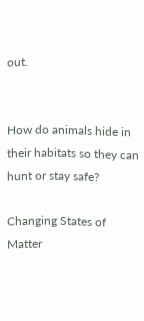out.


How do animals hide in their habitats so they can hunt or stay safe?

Changing States of Matter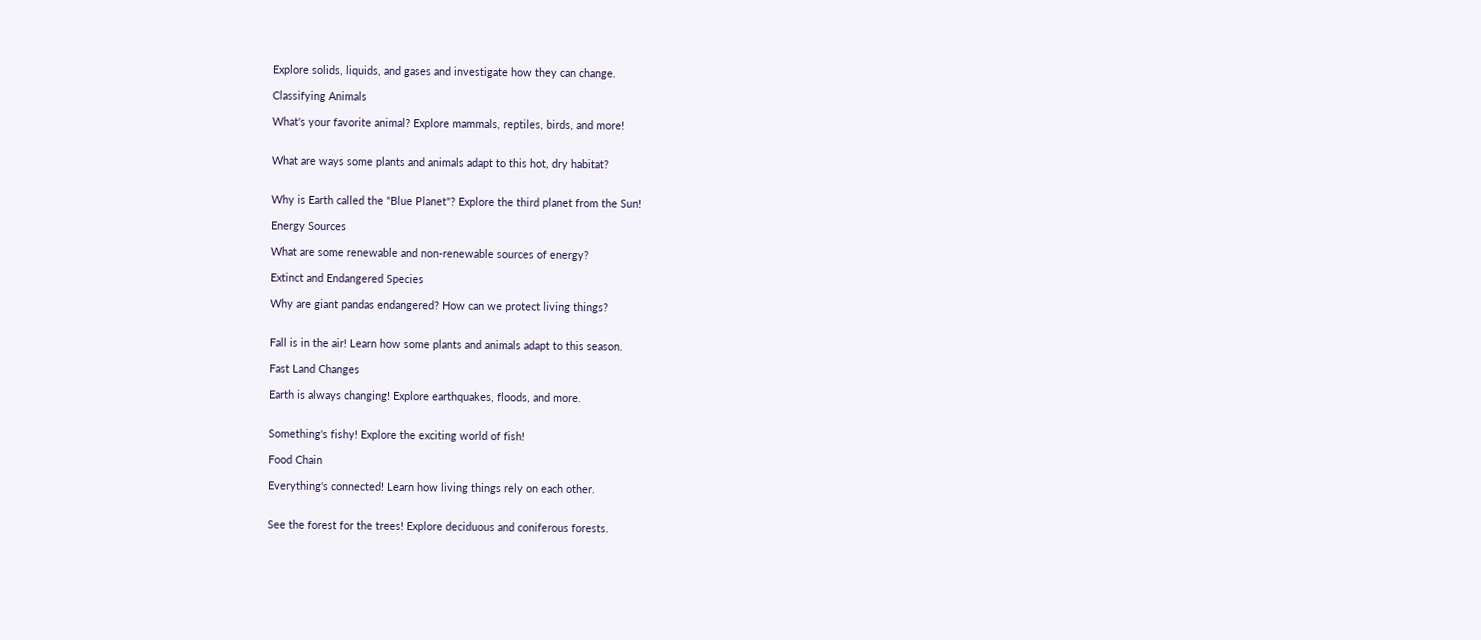Explore solids, liquids, and gases and investigate how they can change.

Classifying Animals

What's your favorite animal? Explore mammals, reptiles, birds, and more!


What are ways some plants and animals adapt to this hot, dry habitat?


Why is Earth called the "Blue Planet"? Explore the third planet from the Sun!

Energy Sources

What are some renewable and non-renewable sources of energy?

Extinct and Endangered Species

Why are giant pandas endangered? How can we protect living things?


Fall is in the air! Learn how some plants and animals adapt to this season.

Fast Land Changes

Earth is always changing! Explore earthquakes, floods, and more.


Something's fishy! Explore the exciting world of fish!

Food Chain

Everything's connected! Learn how living things rely on each other.


See the forest for the trees! Explore deciduous and coniferous forests.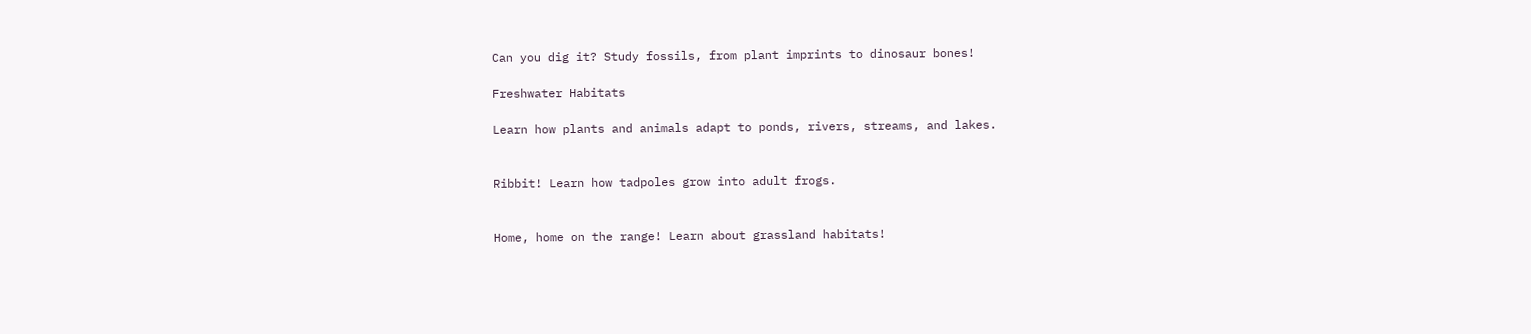Can you dig it? Study fossils, from plant imprints to dinosaur bones!

Freshwater Habitats

Learn how plants and animals adapt to ponds, rivers, streams, and lakes.


Ribbit! Learn how tadpoles grow into adult frogs.


Home, home on the range! Learn about grassland habitats!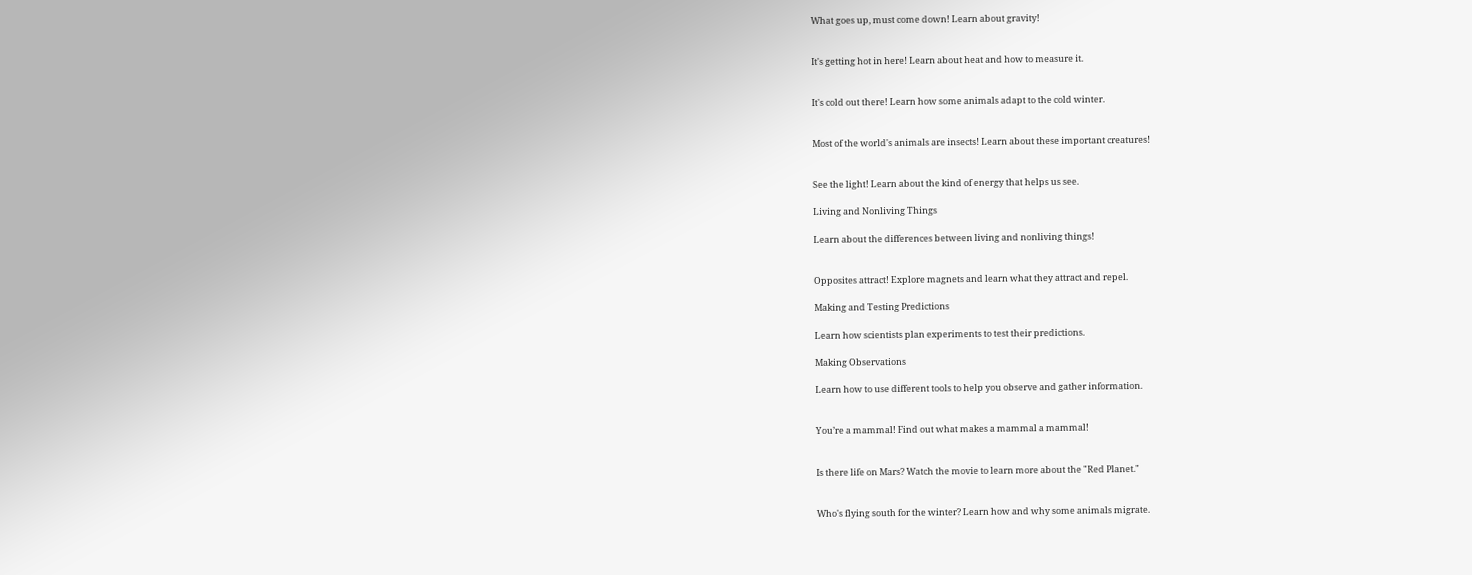What goes up, must come down! Learn about gravity!


It's getting hot in here! Learn about heat and how to measure it.


It's cold out there! Learn how some animals adapt to the cold winter.


Most of the world's animals are insects! Learn about these important creatures!


See the light! Learn about the kind of energy that helps us see.

Living and Nonliving Things

Learn about the differences between living and nonliving things!


Opposites attract! Explore magnets and learn what they attract and repel.

Making and Testing Predictions

Learn how scientists plan experiments to test their predictions.

Making Observations

Learn how to use different tools to help you observe and gather information.


You’re a mammal! Find out what makes a mammal a mammal!


Is there life on Mars? Watch the movie to learn more about the "Red Planet."


Who's flying south for the winter? Learn how and why some animals migrate.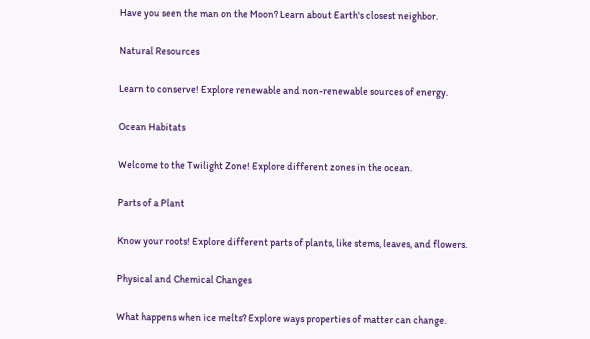Have you seen the man on the Moon? Learn about Earth's closest neighbor.

Natural Resources

Learn to conserve! Explore renewable and non-renewable sources of energy.

Ocean Habitats

Welcome to the Twilight Zone! Explore different zones in the ocean.

Parts of a Plant

Know your roots! Explore different parts of plants, like stems, leaves, and flowers.

Physical and Chemical Changes

What happens when ice melts? Explore ways properties of matter can change.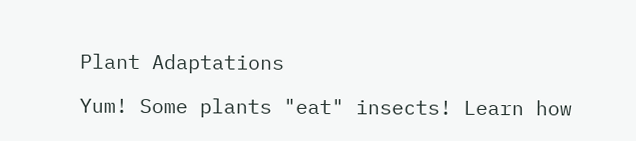Plant Adaptations

Yum! Some plants "eat" insects! Learn how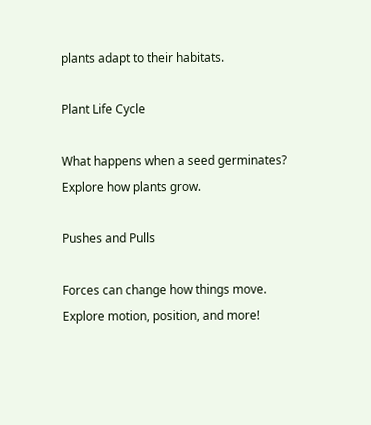plants adapt to their habitats.

Plant Life Cycle

What happens when a seed germinates? Explore how plants grow.

Pushes and Pulls

Forces can change how things move. Explore motion, position, and more!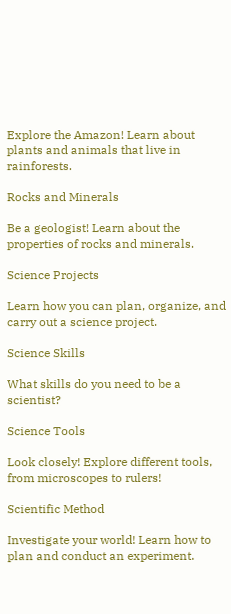Explore the Amazon! Learn about plants and animals that live in rainforests.

Rocks and Minerals

Be a geologist! Learn about the properties of rocks and minerals.

Science Projects

Learn how you can plan, organize, and carry out a science project.

Science Skills

What skills do you need to be a scientist?

Science Tools

Look closely! Explore different tools, from microscopes to rulers!

Scientific Method

Investigate your world! Learn how to plan and conduct an experiment.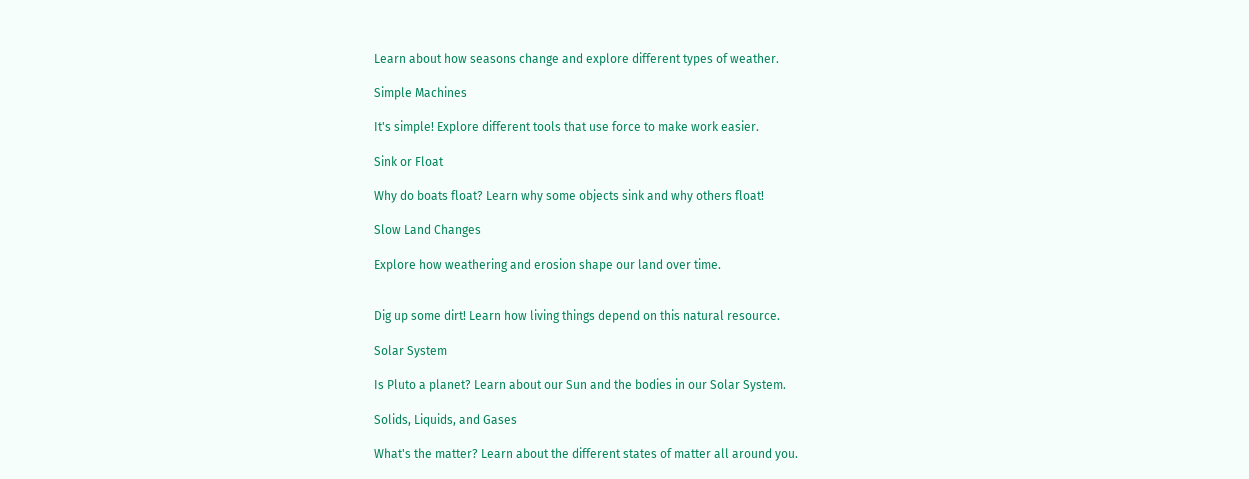Learn about how seasons change and explore different types of weather.

Simple Machines

It's simple! Explore different tools that use force to make work easier.

Sink or Float

Why do boats float? Learn why some objects sink and why others float!

Slow Land Changes

Explore how weathering and erosion shape our land over time.


Dig up some dirt! Learn how living things depend on this natural resource.

Solar System

Is Pluto a planet? Learn about our Sun and the bodies in our Solar System.

Solids, Liquids, and Gases

What's the matter? Learn about the different states of matter all around you.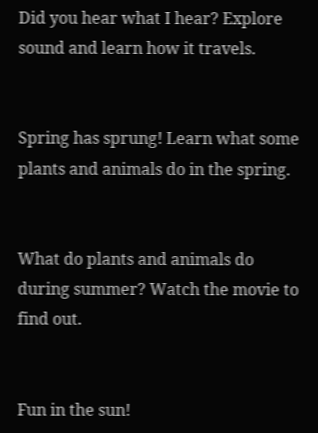Did you hear what I hear? Explore sound and learn how it travels.


Spring has sprung! Learn what some plants and animals do in the spring.


What do plants and animals do during summer? Watch the movie to find out.


Fun in the sun!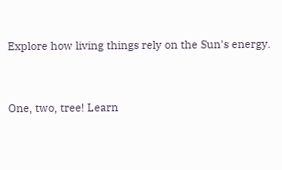Explore how living things rely on the Sun's energy.


One, two, tree! Learn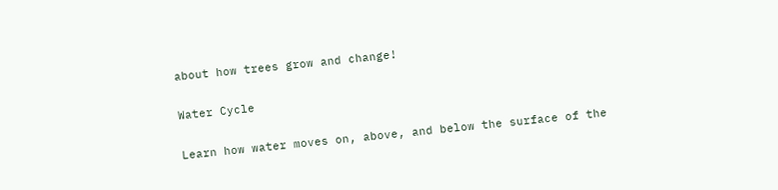about how trees grow and change!

Water Cycle

Learn how water moves on, above, and below the surface of the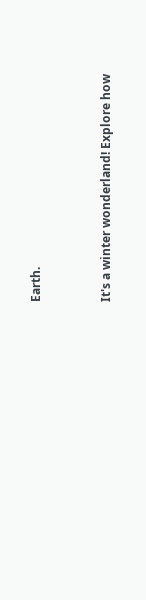Earth.


It's a winter wonderland! Explore how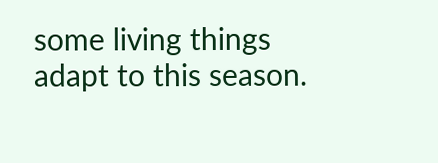some living things adapt to this season.